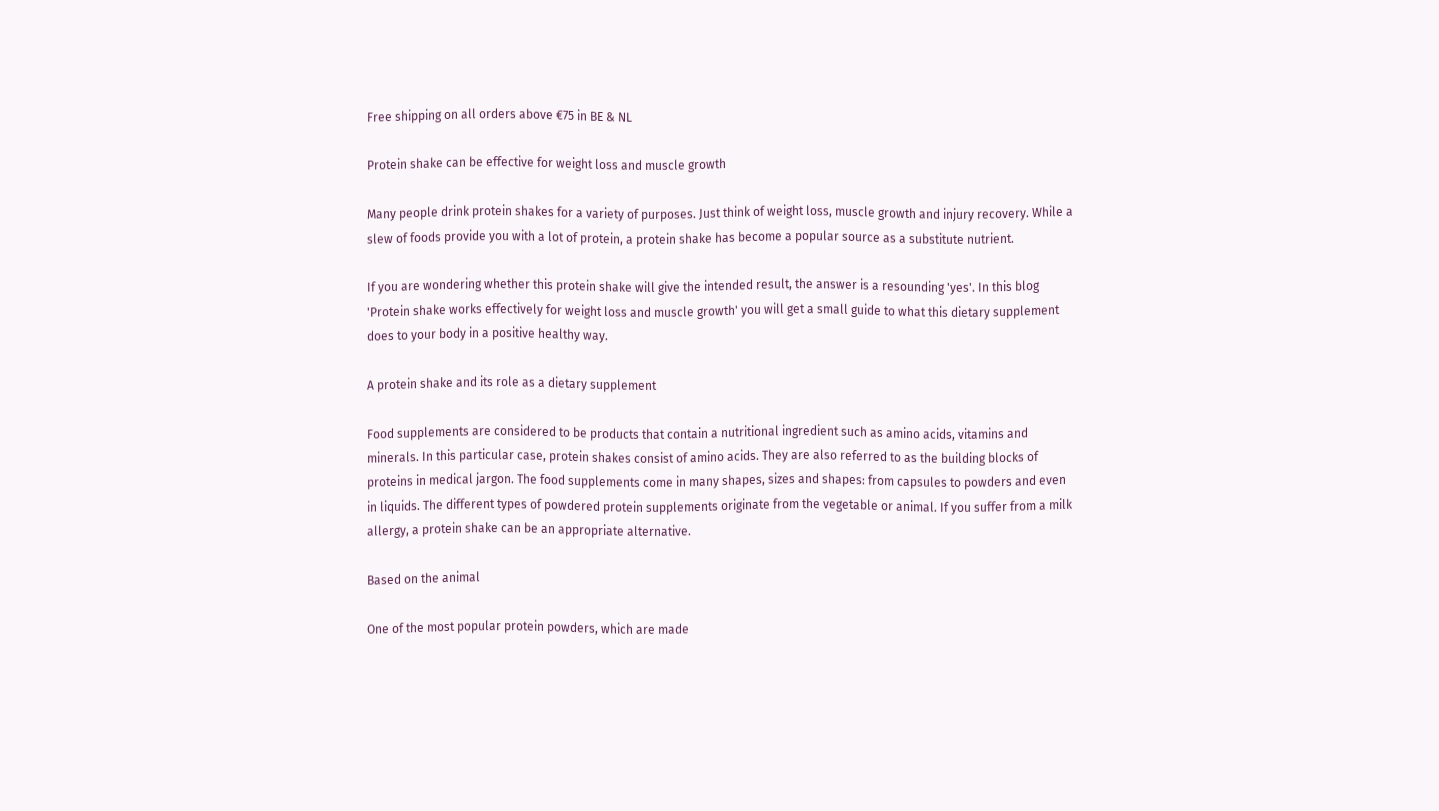Free shipping on all orders above €75 in BE & NL

Protein shake can be effective for weight loss and muscle growth

Many people drink protein shakes for a variety of purposes. Just think of weight loss, muscle growth and injury recovery. While a slew of foods provide you with a lot of protein, a protein shake has become a popular source as a substitute nutrient.

If you are wondering whether this protein shake will give the intended result, the answer is a resounding 'yes'. In this blog 'Protein shake works effectively for weight loss and muscle growth' you will get a small guide to what this dietary supplement does to your body in a positive healthy way.

A protein shake and its role as a dietary supplement

Food supplements are considered to be products that contain a nutritional ingredient such as amino acids, vitamins and minerals. In this particular case, protein shakes consist of amino acids. They are also referred to as the building blocks of proteins in medical jargon. The food supplements come in many shapes, sizes and shapes: from capsules to powders and even in liquids. The different types of powdered protein supplements originate from the vegetable or animal. If you suffer from a milk allergy, a protein shake can be an appropriate alternative.

Based on the animal

One of the most popular protein powders, which are made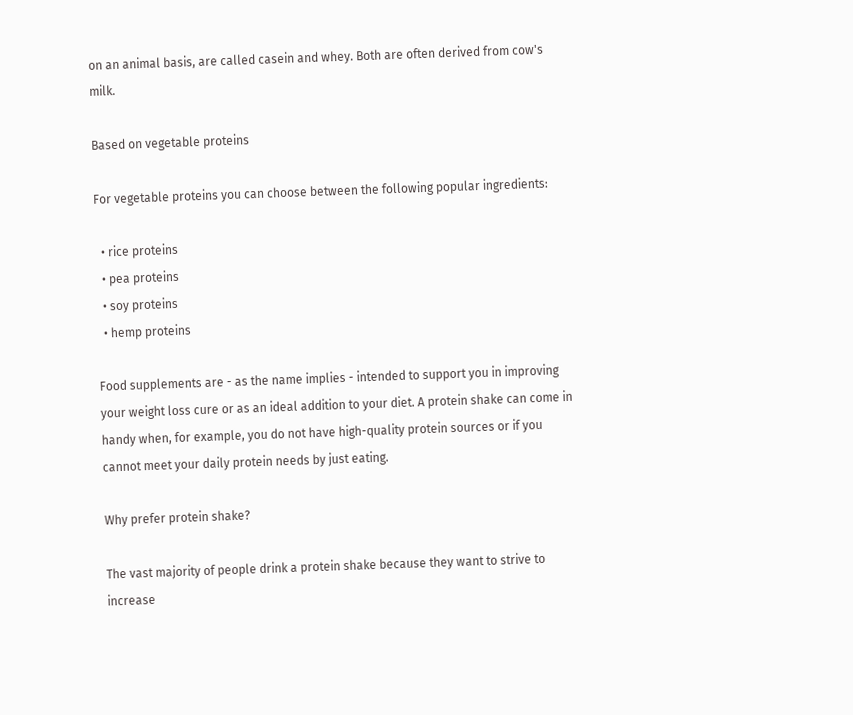on an animal basis, are called casein and whey. Both are often derived from cow's milk.

Based on vegetable proteins

For vegetable proteins you can choose between the following popular ingredients:

  • rice proteins
  • pea proteins
  • soy proteins
  • hemp proteins

Food supplements are - as the name implies - intended to support you in improving your weight loss cure or as an ideal addition to your diet. A protein shake can come in handy when, for example, you do not have high-quality protein sources or if you cannot meet your daily protein needs by just eating.

Why prefer protein shake?

The vast majority of people drink a protein shake because they want to strive to increase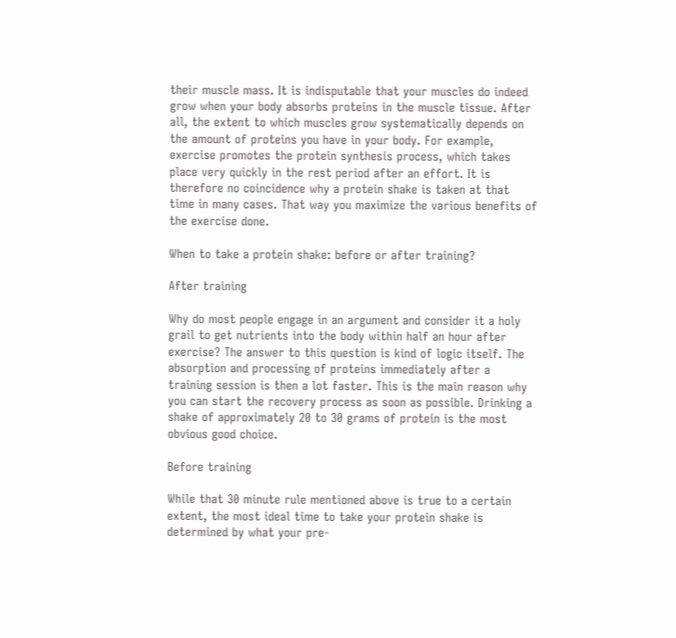their muscle mass. It is indisputable that your muscles do indeed grow when your body absorbs proteins in the muscle tissue. After all, the extent to which muscles grow systematically depends on the amount of proteins you have in your body. For example, exercise promotes the protein synthesis process, which takes place very quickly in the rest period after an effort. It is therefore no coincidence why a protein shake is taken at that time in many cases. That way you maximize the various benefits of the exercise done.

When to take a protein shake: before or after training?

After training

Why do most people engage in an argument and consider it a holy grail to get nutrients into the body within half an hour after exercise? The answer to this question is kind of logic itself. The absorption and processing of proteins immediately after a training session is then a lot faster. This is the main reason why you can start the recovery process as soon as possible. Drinking a shake of approximately 20 to 30 grams of protein is the most obvious good choice.

Before training

While that 30 minute rule mentioned above is true to a certain extent, the most ideal time to take your protein shake is determined by what your pre-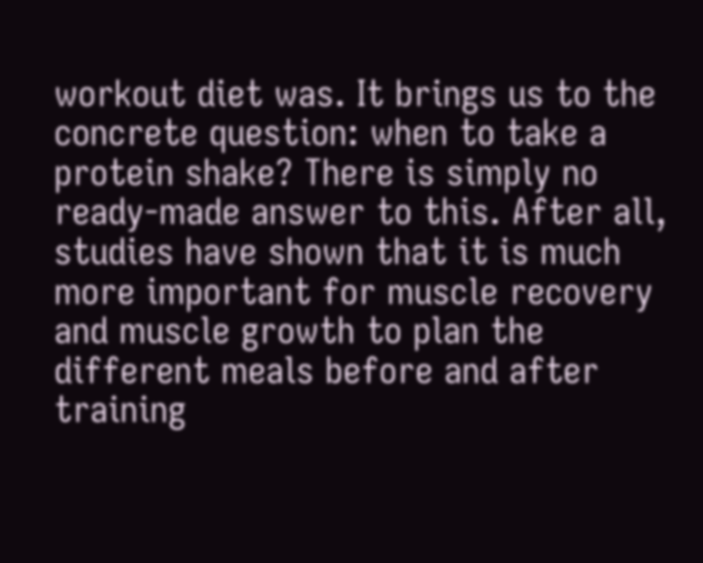workout diet was. It brings us to the concrete question: when to take a protein shake? There is simply no ready-made answer to this. After all, studies have shown that it is much more important for muscle recovery and muscle growth to plan the different meals before and after training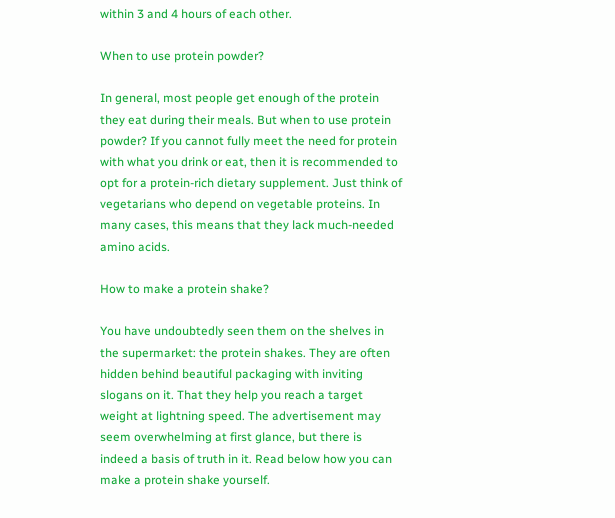within 3 and 4 hours of each other.

When to use protein powder?

In general, most people get enough of the protein they eat during their meals. But when to use protein powder? If you cannot fully meet the need for protein with what you drink or eat, then it is recommended to opt for a protein-rich dietary supplement. Just think of vegetarians who depend on vegetable proteins. In many cases, this means that they lack much-needed amino acids.

How to make a protein shake?

You have undoubtedly seen them on the shelves in the supermarket: the protein shakes. They are often hidden behind beautiful packaging with inviting slogans on it. That they help you reach a target weight at lightning speed. The advertisement may seem overwhelming at first glance, but there is indeed a basis of truth in it. Read below how you can make a protein shake yourself.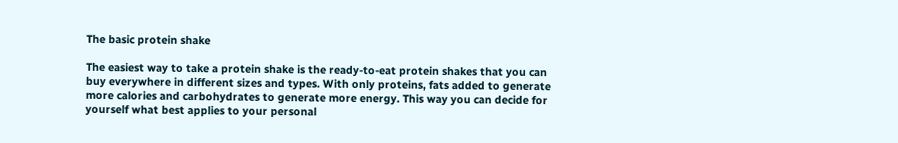The basic protein shake

The easiest way to take a protein shake is the ready-to-eat protein shakes that you can buy everywhere in different sizes and types. With only proteins, fats added to generate more calories and carbohydrates to generate more energy. This way you can decide for yourself what best applies to your personal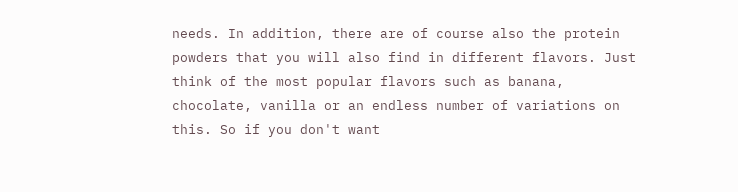needs. In addition, there are of course also the protein powders that you will also find in different flavors. Just think of the most popular flavors such as banana, chocolate, vanilla or an endless number of variations on this. So if you don't want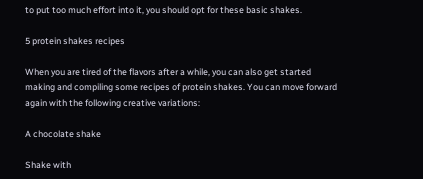to put too much effort into it, you should opt for these basic shakes.

5 protein shakes recipes

When you are tired of the flavors after a while, you can also get started making and compiling some recipes of protein shakes. You can move forward again with the following creative variations:

A chocolate shake

Shake with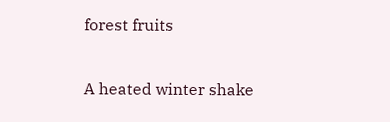forest fruits

A heated winter shake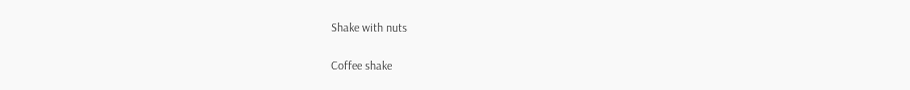Shake with nuts

Coffee shake